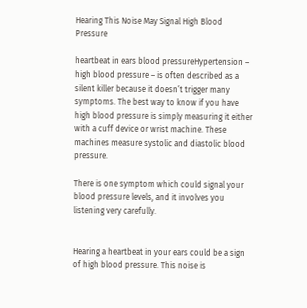Hearing This Noise May Signal High Blood Pressure

heartbeat in ears blood pressureHypertension – high blood pressure – is often described as a silent killer because it doesn’t trigger many symptoms. The best way to know if you have high blood pressure is simply measuring it either with a cuff device or wrist machine. These machines measure systolic and diastolic blood pressure.

There is one symptom which could signal your blood pressure levels, and it involves you listening very carefully.


Hearing a heartbeat in your ears could be a sign of high blood pressure. This noise is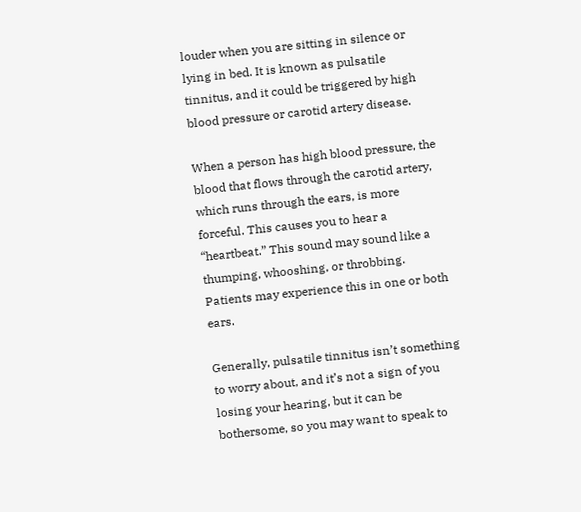louder when you are sitting in silence or lying in bed. It is known as pulsatile tinnitus, and it could be triggered by high blood pressure or carotid artery disease.

When a person has high blood pressure, the blood that flows through the carotid artery, which runs through the ears, is more forceful. This causes you to hear a “heartbeat.” This sound may sound like a thumping, whooshing, or throbbing. Patients may experience this in one or both ears.

Generally, pulsatile tinnitus isn’t something to worry about, and it’s not a sign of you losing your hearing, but it can be bothersome, so you may want to speak to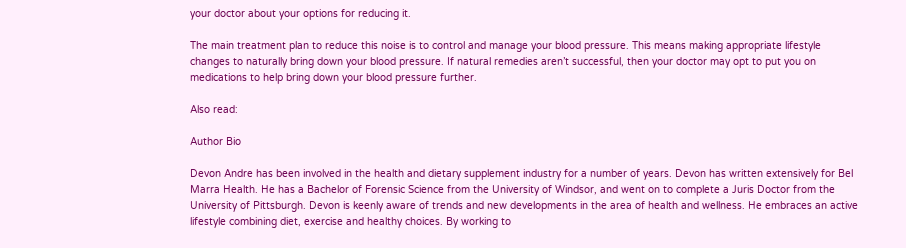your doctor about your options for reducing it.

The main treatment plan to reduce this noise is to control and manage your blood pressure. This means making appropriate lifestyle changes to naturally bring down your blood pressure. If natural remedies aren’t successful, then your doctor may opt to put you on medications to help bring down your blood pressure further.

Also read:

Author Bio

Devon Andre has been involved in the health and dietary supplement industry for a number of years. Devon has written extensively for Bel Marra Health. He has a Bachelor of Forensic Science from the University of Windsor, and went on to complete a Juris Doctor from the University of Pittsburgh. Devon is keenly aware of trends and new developments in the area of health and wellness. He embraces an active lifestyle combining diet, exercise and healthy choices. By working to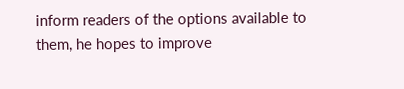inform readers of the options available to them, he hopes to improve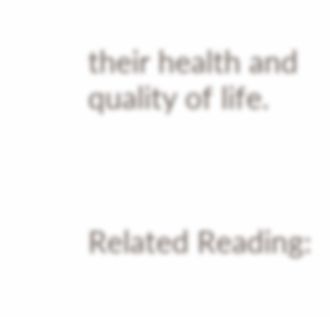their health and quality of life.



Related Reading: